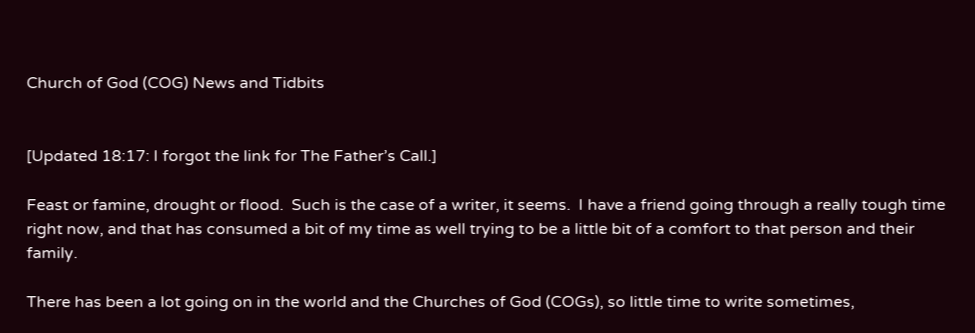Church of God (COG) News and Tidbits


[Updated 18:17: I forgot the link for The Father’s Call.]

Feast or famine, drought or flood.  Such is the case of a writer, it seems.  I have a friend going through a really tough time right now, and that has consumed a bit of my time as well trying to be a little bit of a comfort to that person and their family.

There has been a lot going on in the world and the Churches of God (COGs), so little time to write sometimes,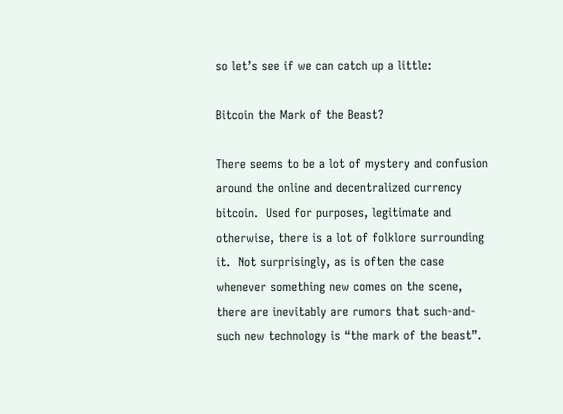so let’s see if we can catch up a little:

Bitcoin the Mark of the Beast?

There seems to be a lot of mystery and confusion around the online and decentralized currency bitcoin.  Used for purposes, legitimate and otherwise, there is a lot of folklore surrounding it.  Not surprisingly, as is often the case whenever something new comes on the scene, there are inevitably are rumors that such-and-such new technology is “the mark of the beast”.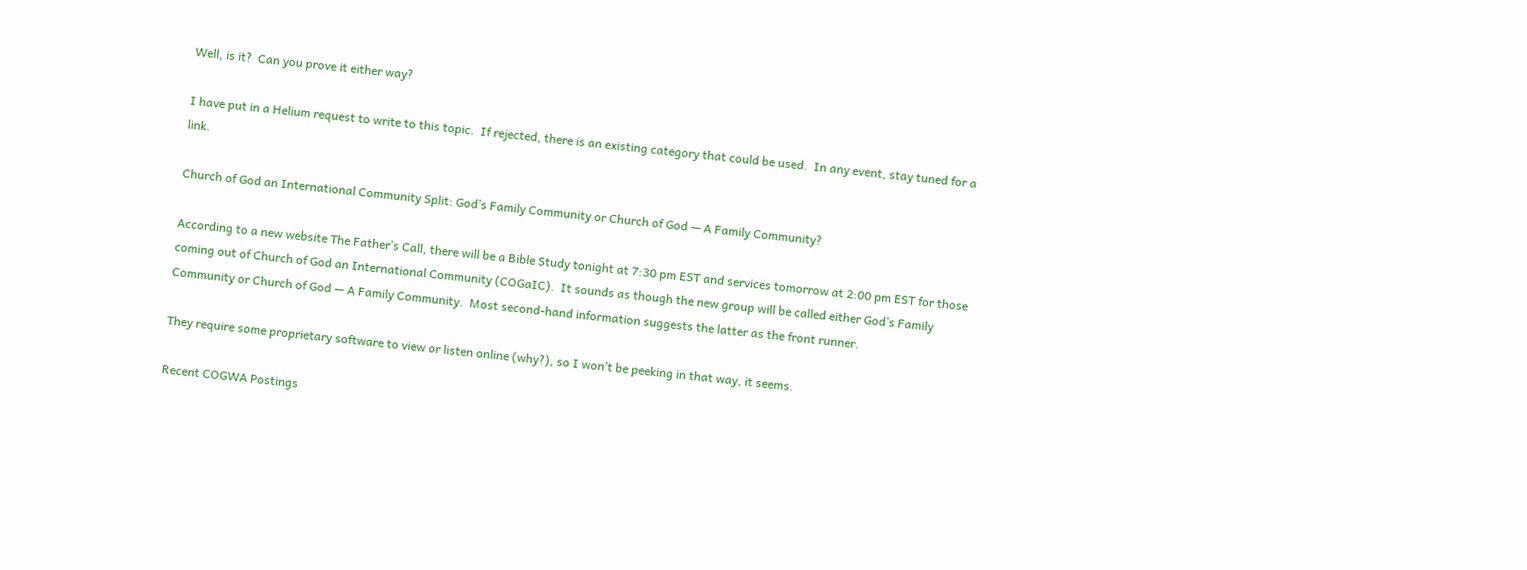Well, is it?  Can you prove it either way?

I have put in a Helium request to write to this topic.  If rejected, there is an existing category that could be used.  In any event, stay tuned for a link.

Church of God an International Community Split: God’s Family Community or Church of God — A Family Community?

According to a new website The Father’s Call, there will be a Bible Study tonight at 7:30 pm EST and services tomorrow at 2:00 pm EST for those coming out of Church of God an International Community (COGaIC).  It sounds as though the new group will be called either God’s Family Community or Church of God — A Family Community.  Most second-hand information suggests the latter as the front runner.

They require some proprietary software to view or listen online (why?), so I won’t be peeking in that way, it seems.

Recent COGWA Postings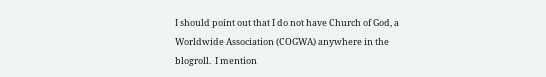I should point out that I do not have Church of God, a Worldwide Association (COGWA) anywhere in the blogroll.  I mention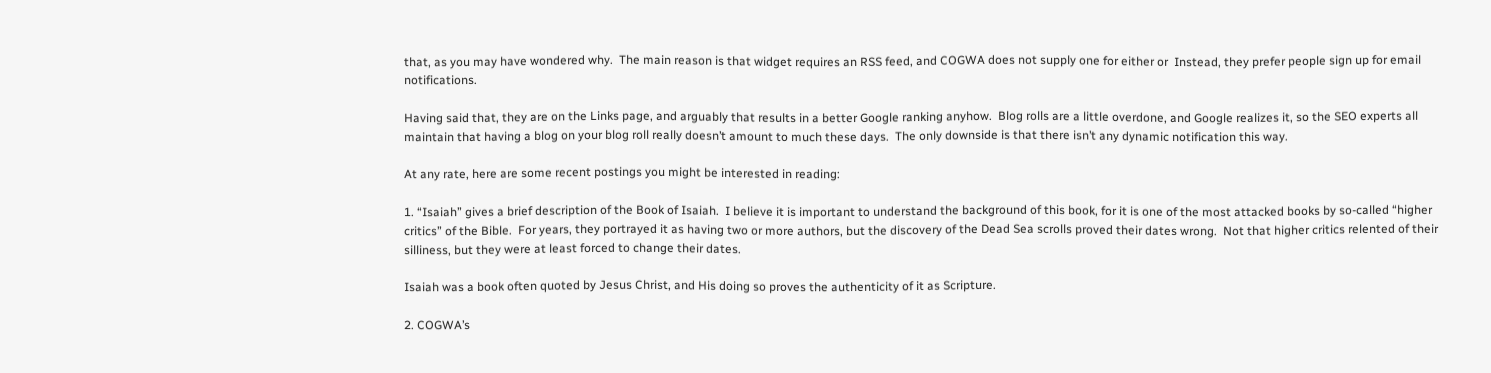that, as you may have wondered why.  The main reason is that widget requires an RSS feed, and COGWA does not supply one for either or  Instead, they prefer people sign up for email notifications.

Having said that, they are on the Links page, and arguably that results in a better Google ranking anyhow.  Blog rolls are a little overdone, and Google realizes it, so the SEO experts all maintain that having a blog on your blog roll really doesn’t amount to much these days.  The only downside is that there isn’t any dynamic notification this way.

At any rate, here are some recent postings you might be interested in reading:

1. “Isaiah” gives a brief description of the Book of Isaiah.  I believe it is important to understand the background of this book, for it is one of the most attacked books by so-called “higher critics” of the Bible.  For years, they portrayed it as having two or more authors, but the discovery of the Dead Sea scrolls proved their dates wrong.  Not that higher critics relented of their silliness, but they were at least forced to change their dates.

Isaiah was a book often quoted by Jesus Christ, and His doing so proves the authenticity of it as Scripture.

2. COGWA’s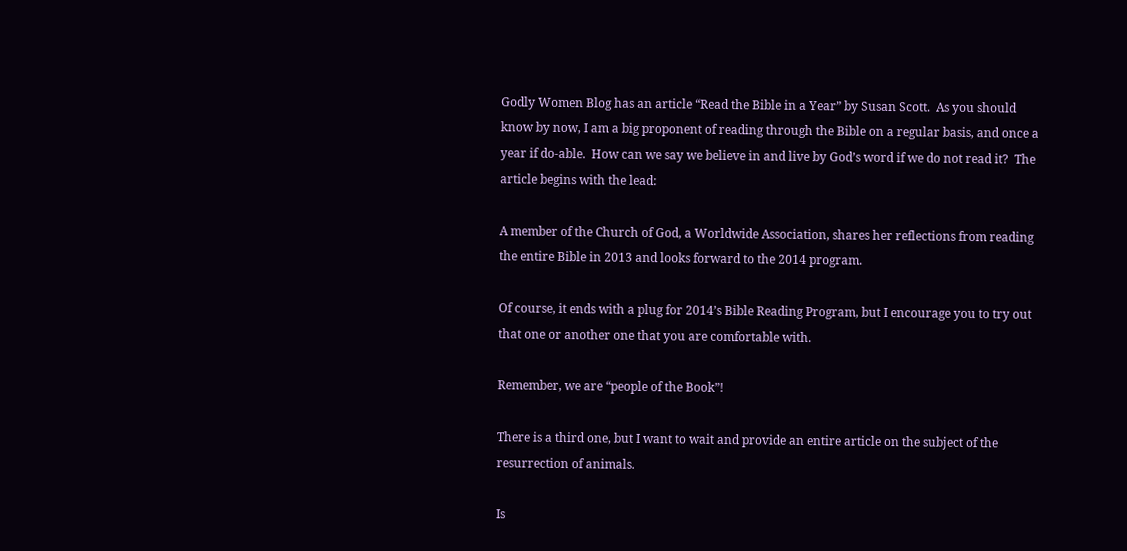Godly Women Blog has an article “Read the Bible in a Year” by Susan Scott.  As you should know by now, I am a big proponent of reading through the Bible on a regular basis, and once a year if do-able.  How can we say we believe in and live by God’s word if we do not read it?  The article begins with the lead:

A member of the Church of God, a Worldwide Association, shares her reflections from reading the entire Bible in 2013 and looks forward to the 2014 program.

Of course, it ends with a plug for 2014’s Bible Reading Program, but I encourage you to try out that one or another one that you are comfortable with.

Remember, we are “people of the Book”!

There is a third one, but I want to wait and provide an entire article on the subject of the resurrection of animals.

Is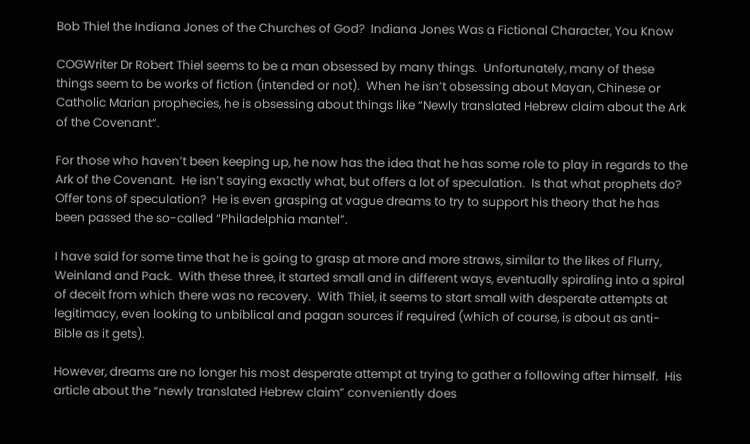Bob Thiel the Indiana Jones of the Churches of God?  Indiana Jones Was a Fictional Character, You Know

COGWriter Dr Robert Thiel seems to be a man obsessed by many things.  Unfortunately, many of these things seem to be works of fiction (intended or not).  When he isn’t obsessing about Mayan, Chinese or Catholic Marian prophecies, he is obsessing about things like “Newly translated Hebrew claim about the Ark of the Covenant“.

For those who haven’t been keeping up, he now has the idea that he has some role to play in regards to the Ark of the Covenant.  He isn’t saying exactly what, but offers a lot of speculation.  Is that what prophets do?  Offer tons of speculation?  He is even grasping at vague dreams to try to support his theory that he has been passed the so-called “Philadelphia mantel”.

I have said for some time that he is going to grasp at more and more straws, similar to the likes of Flurry, Weinland and Pack.  With these three, it started small and in different ways, eventually spiraling into a spiral of deceit from which there was no recovery.  With Thiel, it seems to start small with desperate attempts at legitimacy, even looking to unbiblical and pagan sources if required (which of course, is about as anti-Bible as it gets).

However, dreams are no longer his most desperate attempt at trying to gather a following after himself.  His article about the “newly translated Hebrew claim” conveniently does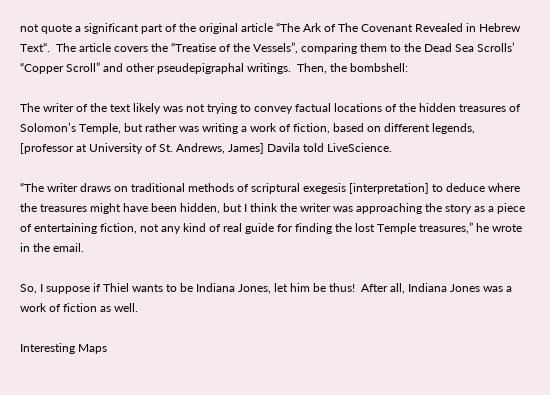not quote a significant part of the original article “The Ark of The Covenant Revealed in Hebrew Text“.  The article covers the “Treatise of the Vessels”, comparing them to the Dead Sea Scrolls’ “Copper Scroll” and other pseudepigraphal writings.  Then, the bombshell:

The writer of the text likely was not trying to convey factual locations of the hidden treasures of Solomon’s Temple, but rather was writing a work of fiction, based on different legends, [professor at University of St. Andrews, James] Davila told LiveScience.

“The writer draws on traditional methods of scriptural exegesis [interpretation] to deduce where the treasures might have been hidden, but I think the writer was approaching the story as a piece of entertaining fiction, not any kind of real guide for finding the lost Temple treasures,” he wrote in the email.

So, I suppose if Thiel wants to be Indiana Jones, let him be thus!  After all, Indiana Jones was a work of fiction as well.

Interesting Maps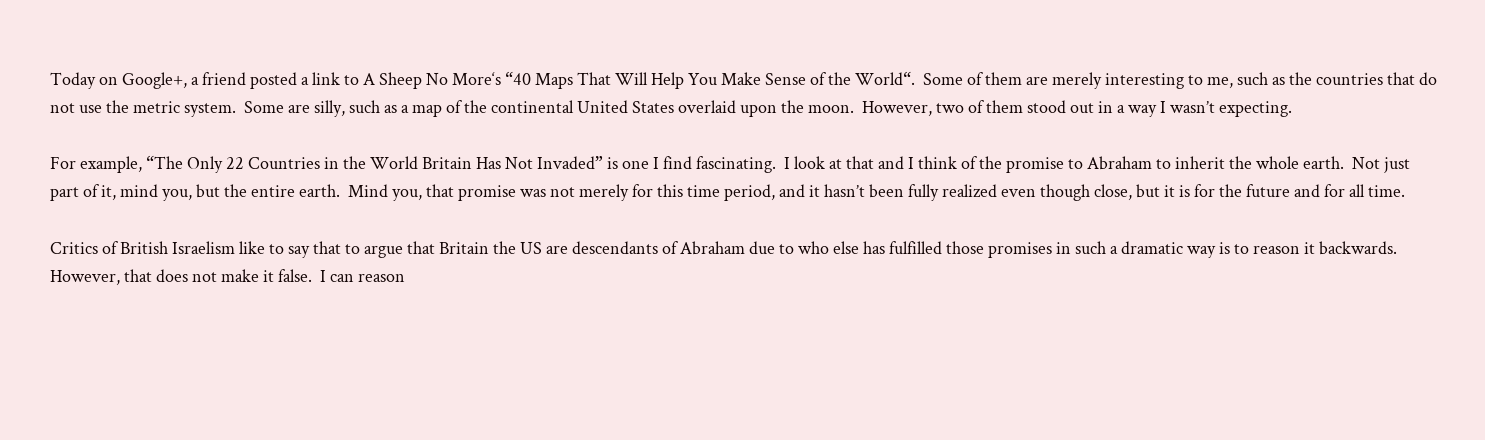Today on Google+, a friend posted a link to A Sheep No More‘s “40 Maps That Will Help You Make Sense of the World“.  Some of them are merely interesting to me, such as the countries that do not use the metric system.  Some are silly, such as a map of the continental United States overlaid upon the moon.  However, two of them stood out in a way I wasn’t expecting.

For example, “The Only 22 Countries in the World Britain Has Not Invaded” is one I find fascinating.  I look at that and I think of the promise to Abraham to inherit the whole earth.  Not just part of it, mind you, but the entire earth.  Mind you, that promise was not merely for this time period, and it hasn’t been fully realized even though close, but it is for the future and for all time.

Critics of British Israelism like to say that to argue that Britain the US are descendants of Abraham due to who else has fulfilled those promises in such a dramatic way is to reason it backwards.  However, that does not make it false.  I can reason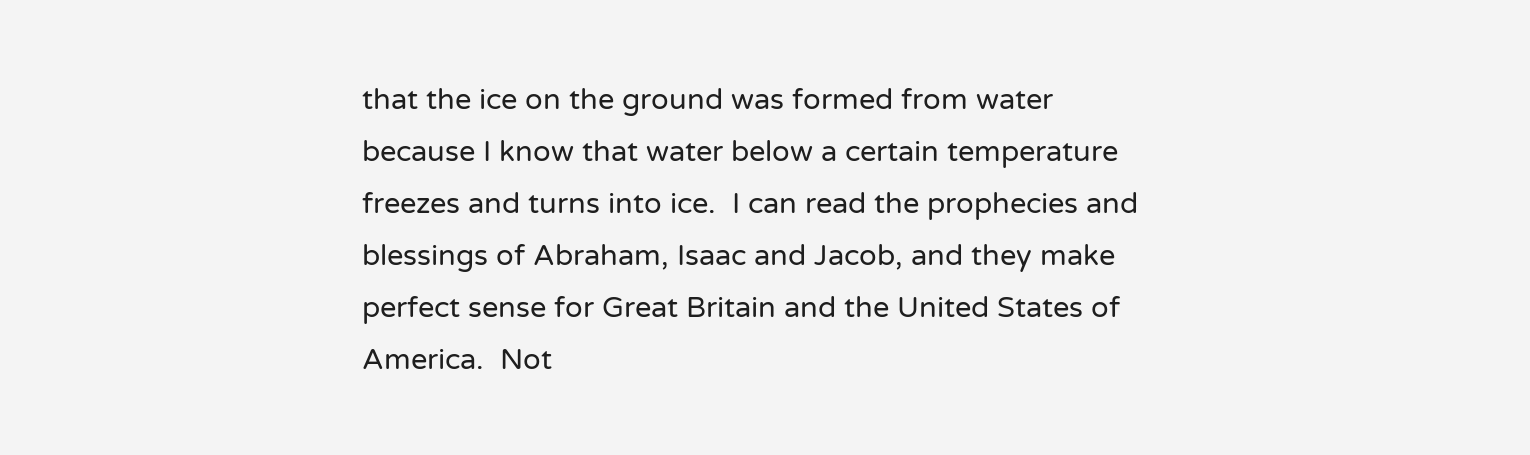that the ice on the ground was formed from water because I know that water below a certain temperature freezes and turns into ice.  I can read the prophecies and blessings of Abraham, Isaac and Jacob, and they make perfect sense for Great Britain and the United States of America.  Not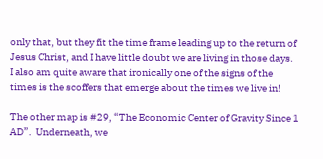only that, but they fit the time frame leading up to the return of Jesus Christ, and I have little doubt we are living in those days.  I also am quite aware that ironically one of the signs of the times is the scoffers that emerge about the times we live in!

The other map is #29, “The Economic Center of Gravity Since 1 AD”.  Underneath, we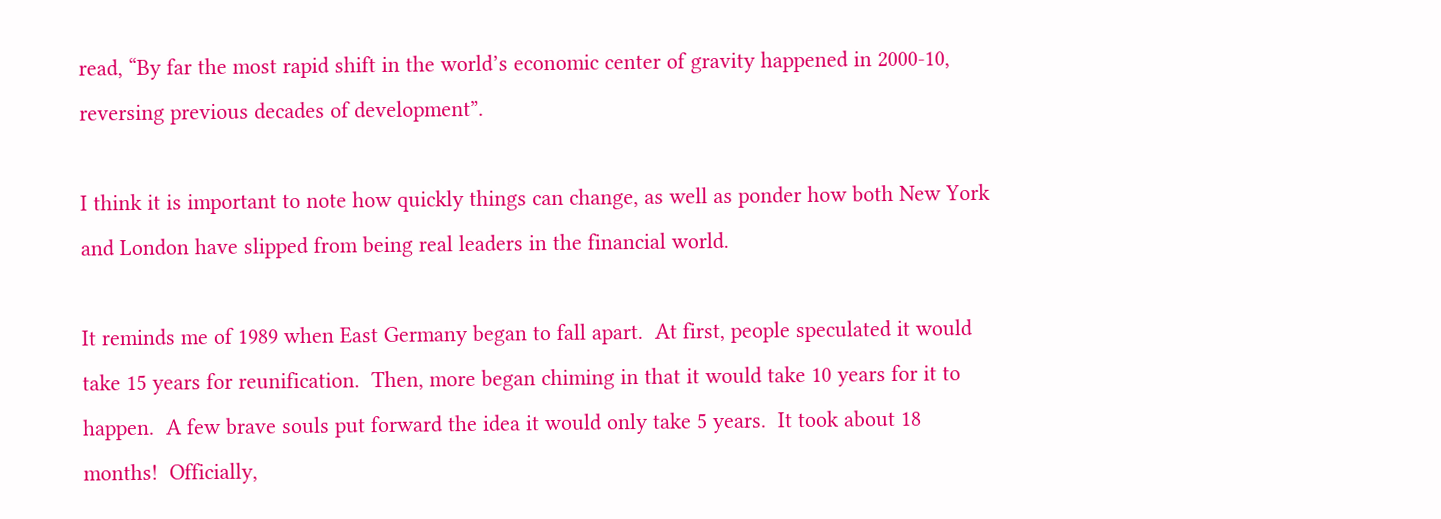read, “By far the most rapid shift in the world’s economic center of gravity happened in 2000-10, reversing previous decades of development”.

I think it is important to note how quickly things can change, as well as ponder how both New York and London have slipped from being real leaders in the financial world.

It reminds me of 1989 when East Germany began to fall apart.  At first, people speculated it would take 15 years for reunification.  Then, more began chiming in that it would take 10 years for it to happen.  A few brave souls put forward the idea it would only take 5 years.  It took about 18 months!  Officially,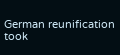German reunification took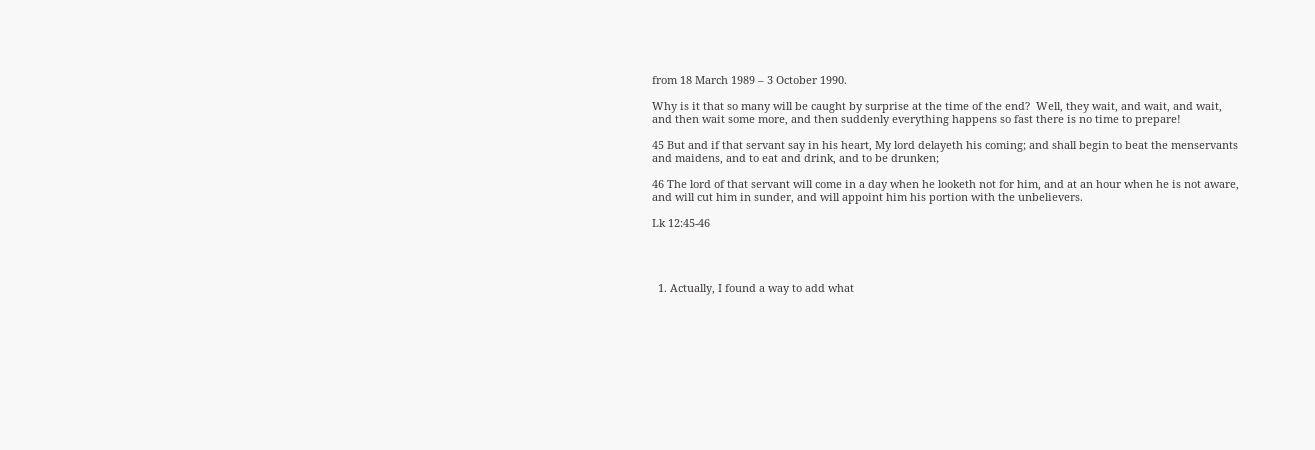from 18 March 1989 – 3 October 1990.

Why is it that so many will be caught by surprise at the time of the end?  Well, they wait, and wait, and wait, and then wait some more, and then suddenly everything happens so fast there is no time to prepare!

45 But and if that servant say in his heart, My lord delayeth his coming; and shall begin to beat the menservants and maidens, and to eat and drink, and to be drunken;

46 The lord of that servant will come in a day when he looketh not for him, and at an hour when he is not aware, and will cut him in sunder, and will appoint him his portion with the unbelievers.

Lk 12:45-46




  1. Actually, I found a way to add what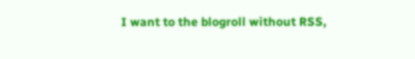I want to the blogroll without RSS,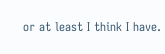or at least I think I have.